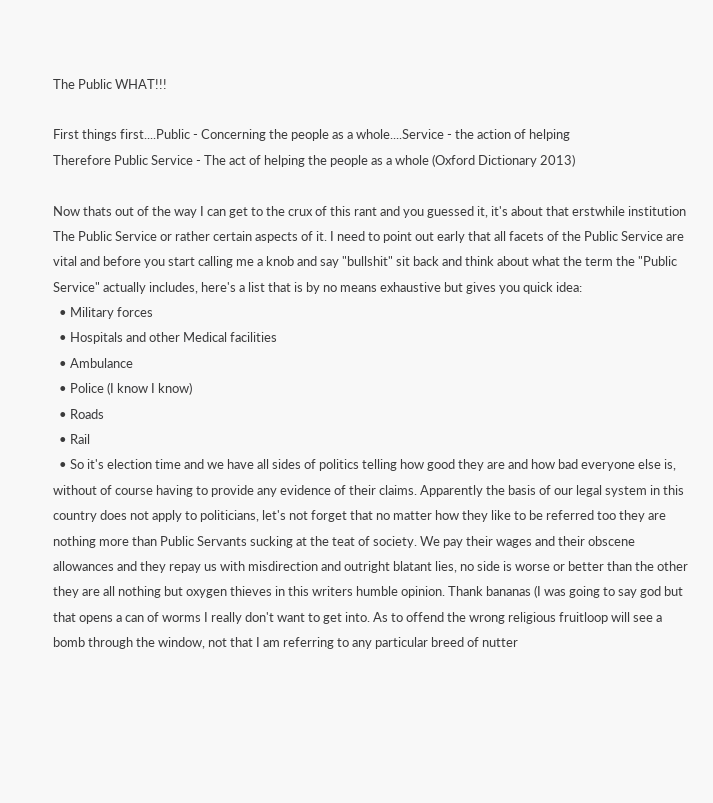The Public WHAT!!!

First things first....Public - Concerning the people as a whole....Service - the action of helping
Therefore Public Service - The act of helping the people as a whole (Oxford Dictionary 2013)

Now thats out of the way I can get to the crux of this rant and you guessed it, it's about that erstwhile institution The Public Service or rather certain aspects of it. I need to point out early that all facets of the Public Service are vital and before you start calling me a knob and say "bullshit" sit back and think about what the term the "Public Service" actually includes, here's a list that is by no means exhaustive but gives you quick idea:
  • Military forces
  • Hospitals and other Medical facilities
  • Ambulance
  • Police (I know I know)
  • Roads
  • Rail
  • So it's election time and we have all sides of politics telling how good they are and how bad everyone else is, without of course having to provide any evidence of their claims. Apparently the basis of our legal system in this country does not apply to politicians, let's not forget that no matter how they like to be referred too they are nothing more than Public Servants sucking at the teat of society. We pay their wages and their obscene allowances and they repay us with misdirection and outright blatant lies, no side is worse or better than the other they are all nothing but oxygen thieves in this writers humble opinion. Thank bananas (I was going to say god but that opens a can of worms I really don't want to get into. As to offend the wrong religious fruitloop will see a bomb through the window, not that I am referring to any particular breed of nutter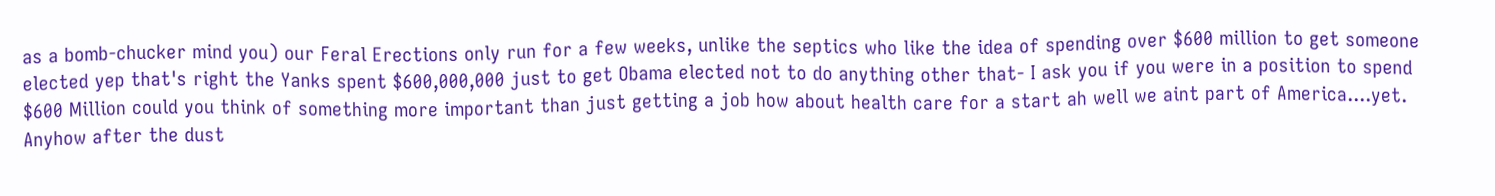as a bomb-chucker mind you) our Feral Erections only run for a few weeks, unlike the septics who like the idea of spending over $600 million to get someone elected yep that's right the Yanks spent $600,000,000 just to get Obama elected not to do anything other that- I ask you if you were in a position to spend $600 Million could you think of something more important than just getting a job how about health care for a start ah well we aint part of America....yet. Anyhow after the dust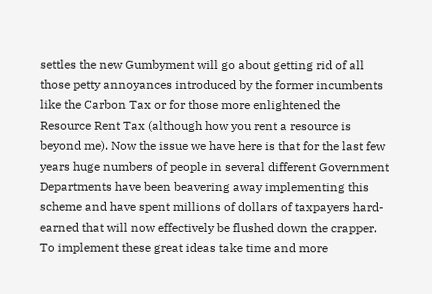settles the new Gumbyment will go about getting rid of all those petty annoyances introduced by the former incumbents like the Carbon Tax or for those more enlightened the Resource Rent Tax (although how you rent a resource is beyond me). Now the issue we have here is that for the last few years huge numbers of people in several different Government Departments have been beavering away implementing this scheme and have spent millions of dollars of taxpayers hard-earned that will now effectively be flushed down the crapper. To implement these great ideas take time and more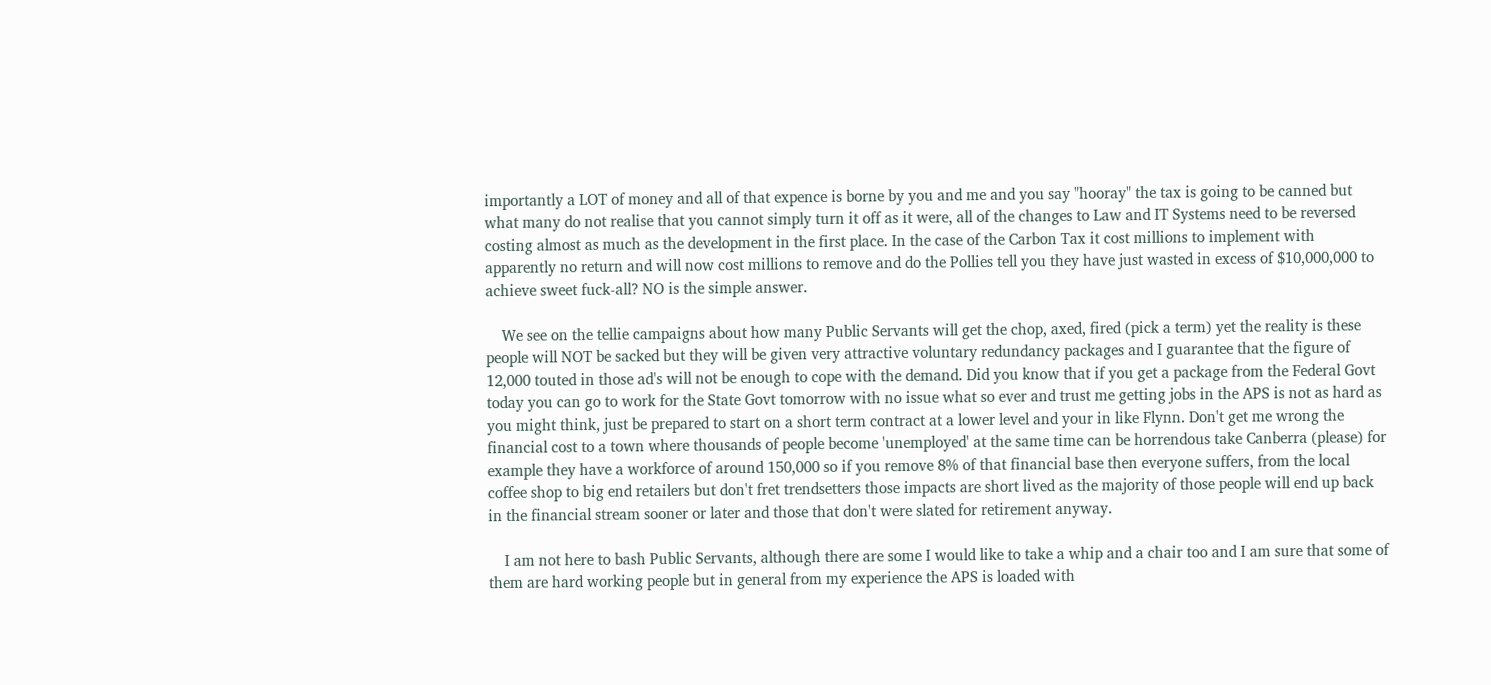importantly a LOT of money and all of that expence is borne by you and me and you say "hooray" the tax is going to be canned but what many do not realise that you cannot simply turn it off as it were, all of the changes to Law and IT Systems need to be reversed costing almost as much as the development in the first place. In the case of the Carbon Tax it cost millions to implement with apparently no return and will now cost millions to remove and do the Pollies tell you they have just wasted in excess of $10,000,000 to achieve sweet fuck-all? NO is the simple answer.

    We see on the tellie campaigns about how many Public Servants will get the chop, axed, fired (pick a term) yet the reality is these people will NOT be sacked but they will be given very attractive voluntary redundancy packages and I guarantee that the figure of 12,000 touted in those ad's will not be enough to cope with the demand. Did you know that if you get a package from the Federal Govt today you can go to work for the State Govt tomorrow with no issue what so ever and trust me getting jobs in the APS is not as hard as you might think, just be prepared to start on a short term contract at a lower level and your in like Flynn. Don't get me wrong the financial cost to a town where thousands of people become 'unemployed' at the same time can be horrendous take Canberra (please) for example they have a workforce of around 150,000 so if you remove 8% of that financial base then everyone suffers, from the local coffee shop to big end retailers but don't fret trendsetters those impacts are short lived as the majority of those people will end up back in the financial stream sooner or later and those that don't were slated for retirement anyway.

    I am not here to bash Public Servants, although there are some I would like to take a whip and a chair too and I am sure that some of them are hard working people but in general from my experience the APS is loaded with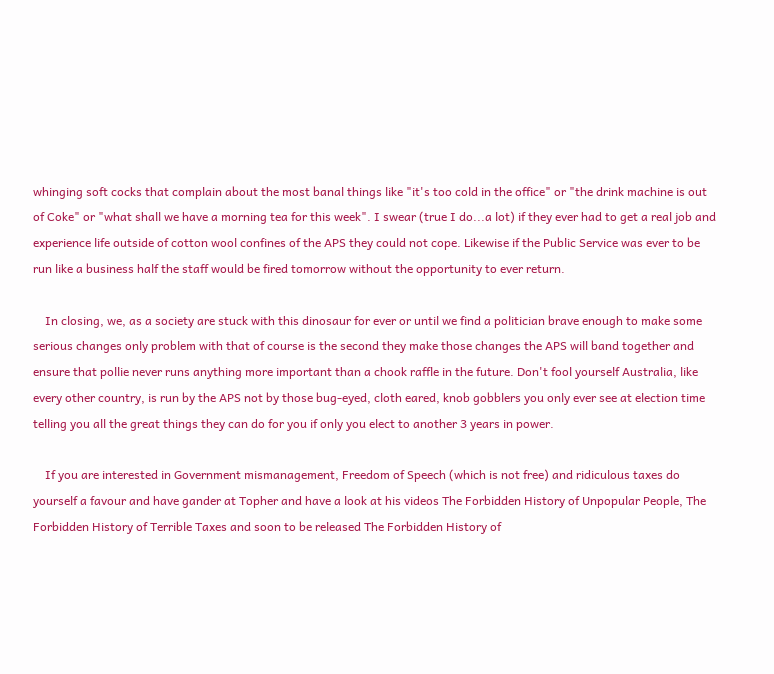whinging soft cocks that complain about the most banal things like "it's too cold in the office" or "the drink machine is out of Coke" or "what shall we have a morning tea for this week". I swear (true I do...a lot) if they ever had to get a real job and experience life outside of cotton wool confines of the APS they could not cope. Likewise if the Public Service was ever to be run like a business half the staff would be fired tomorrow without the opportunity to ever return.

    In closing, we, as a society are stuck with this dinosaur for ever or until we find a politician brave enough to make some serious changes only problem with that of course is the second they make those changes the APS will band together and ensure that pollie never runs anything more important than a chook raffle in the future. Don't fool yourself Australia, like every other country, is run by the APS not by those bug-eyed, cloth eared, knob gobblers you only ever see at election time telling you all the great things they can do for you if only you elect to another 3 years in power.

    If you are interested in Government mismanagement, Freedom of Speech (which is not free) and ridiculous taxes do yourself a favour and have gander at Topher and have a look at his videos The Forbidden History of Unpopular People, The Forbidden History of Terrible Taxes and soon to be released The Forbidden History of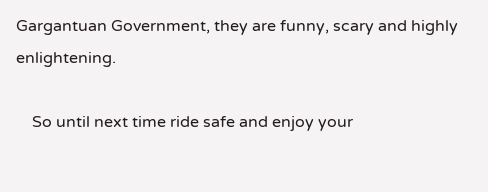Gargantuan Government, they are funny, scary and highly enlightening.

    So until next time ride safe and enjoy your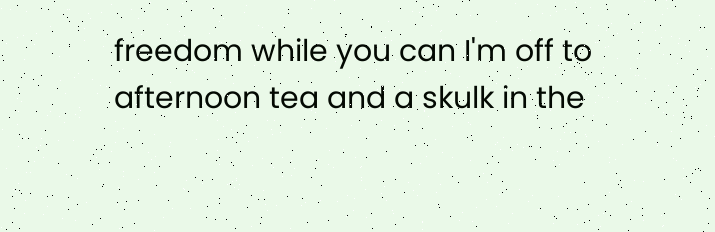freedom while you can I'm off to afternoon tea and a skulk in the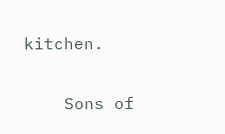kitchen.

    Sons of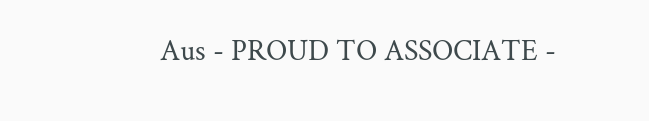Aus - PROUD TO ASSOCIATE -